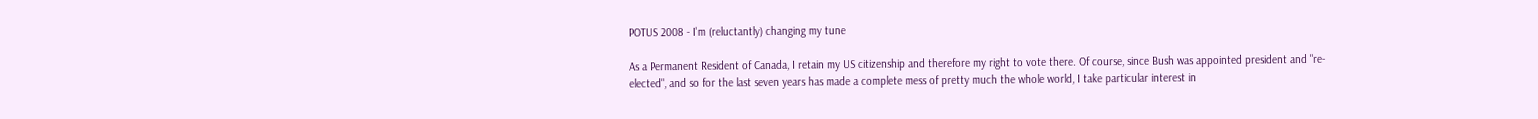POTUS 2008 - I'm (reluctantly) changing my tune

As a Permanent Resident of Canada, I retain my US citizenship and therefore my right to vote there. Of course, since Bush was appointed president and "re-elected", and so for the last seven years has made a complete mess of pretty much the whole world, I take particular interest in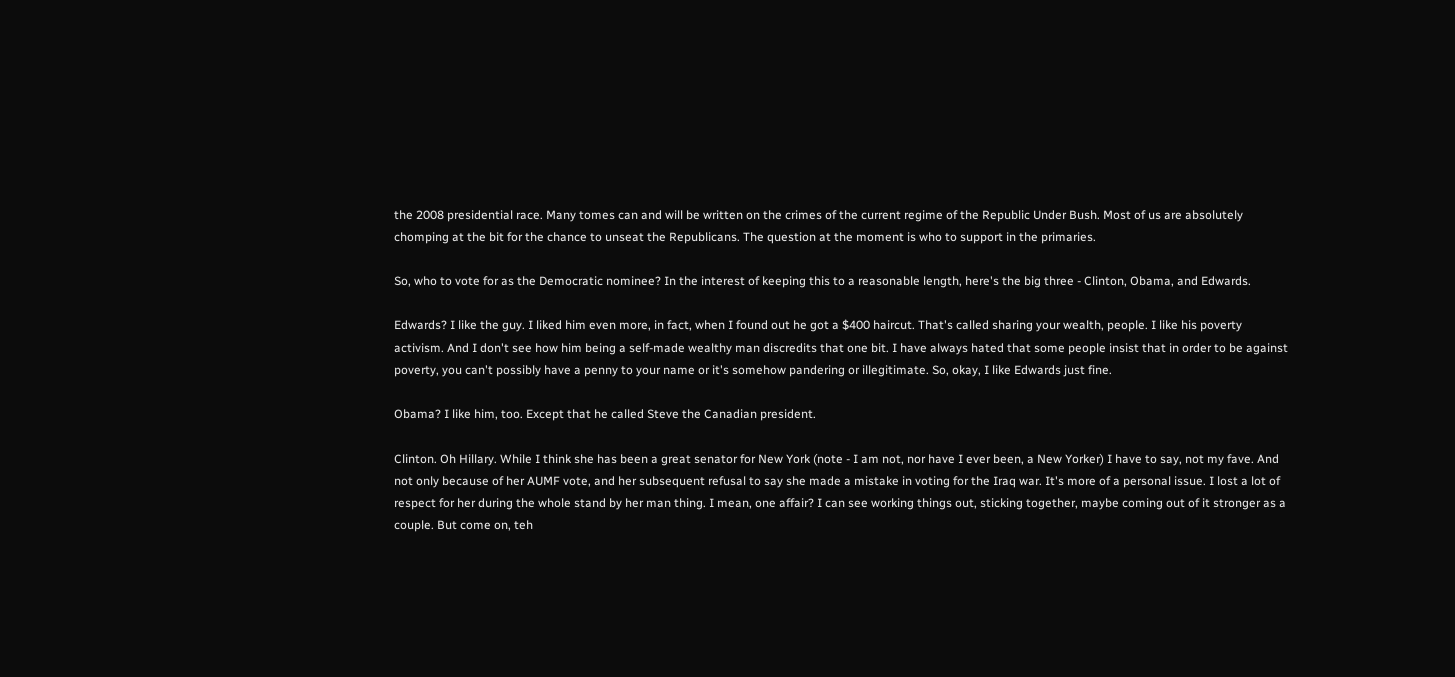the 2008 presidential race. Many tomes can and will be written on the crimes of the current regime of the Republic Under Bush. Most of us are absolutely chomping at the bit for the chance to unseat the Republicans. The question at the moment is who to support in the primaries.

So, who to vote for as the Democratic nominee? In the interest of keeping this to a reasonable length, here's the big three - Clinton, Obama, and Edwards.

Edwards? I like the guy. I liked him even more, in fact, when I found out he got a $400 haircut. That's called sharing your wealth, people. I like his poverty activism. And I don't see how him being a self-made wealthy man discredits that one bit. I have always hated that some people insist that in order to be against poverty, you can't possibly have a penny to your name or it's somehow pandering or illegitimate. So, okay, I like Edwards just fine.

Obama? I like him, too. Except that he called Steve the Canadian president.

Clinton. Oh Hillary. While I think she has been a great senator for New York (note - I am not, nor have I ever been, a New Yorker) I have to say, not my fave. And not only because of her AUMF vote, and her subsequent refusal to say she made a mistake in voting for the Iraq war. It's more of a personal issue. I lost a lot of respect for her during the whole stand by her man thing. I mean, one affair? I can see working things out, sticking together, maybe coming out of it stronger as a couple. But come on, teh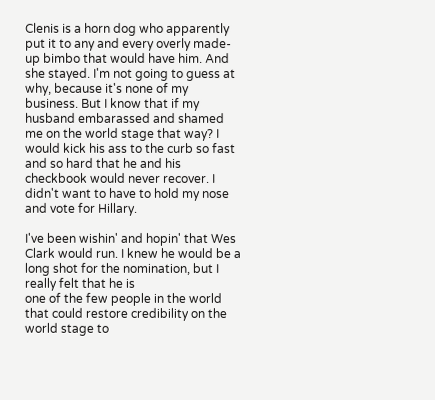Clenis is a horn dog who apparently put it to any and every overly made-up bimbo that would have him. And she stayed. I'm not going to guess at why, because it's none of my business. But I know that if my husband embarassed and shamed me on the world stage that way? I would kick his ass to the curb so fast and so hard that he and his checkbook would never recover. I didn't want to have to hold my nose and vote for Hillary.

I've been wishin' and hopin' that Wes Clark would run. I knew he would be a long shot for the nomination, but I really felt that he is
one of the few people in the world that could restore credibility on the world stage to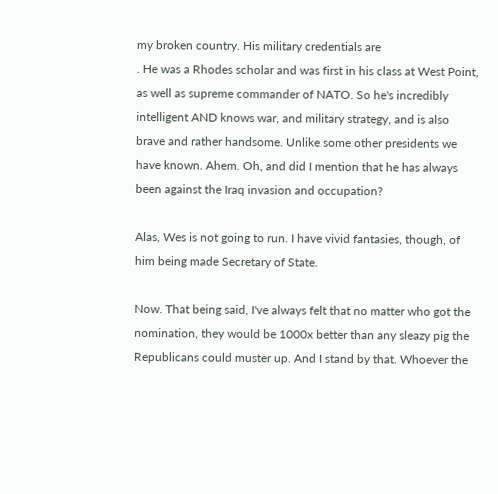my broken country. His military credentials are
. He was a Rhodes scholar and was first in his class at West Point, as well as supreme commander of NATO. So he's incredibly intelligent AND knows war, and military strategy, and is also brave and rather handsome. Unlike some other presidents we have known. Ahem. Oh, and did I mention that he has always been against the Iraq invasion and occupation?

Alas, Wes is not going to run. I have vivid fantasies, though, of him being made Secretary of State.

Now. That being said, I've always felt that no matter who got the nomination, they would be 1000x better than any sleazy pig the Republicans could muster up. And I stand by that. Whoever the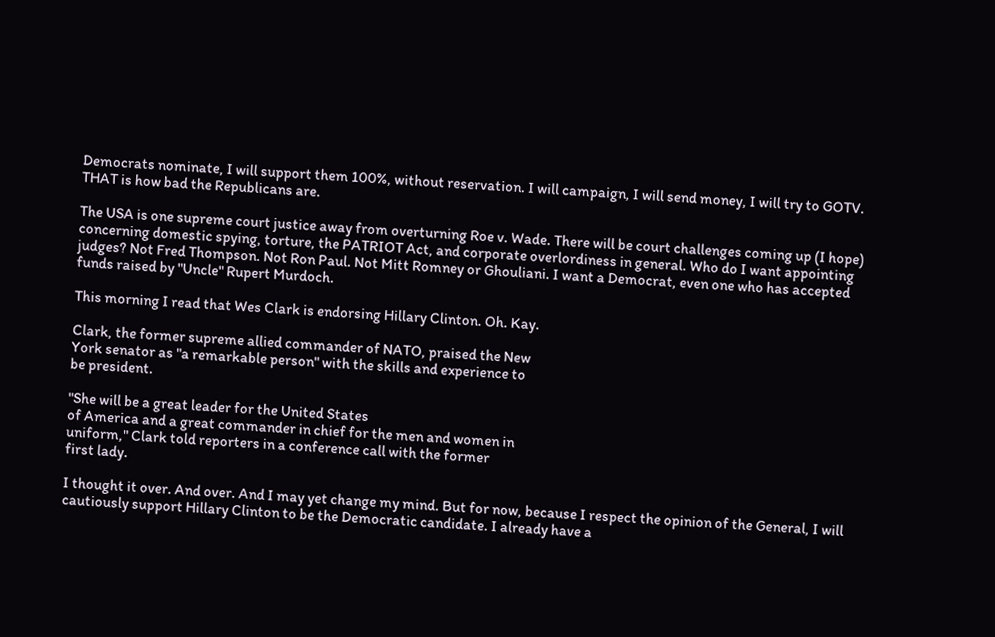Democrats nominate, I will support them 100%, without reservation. I will campaign, I will send money, I will try to GOTV. THAT is how bad the Republicans are.

The USA is one supreme court justice away from overturning Roe v. Wade. There will be court challenges coming up (I hope) concerning domestic spying, torture, the PATRIOT Act, and corporate overlordiness in general. Who do I want appointing judges? Not Fred Thompson. Not Ron Paul. Not Mitt Romney or Ghouliani. I want a Democrat, even one who has accepted funds raised by "Uncle" Rupert Murdoch.

This morning I read that Wes Clark is endorsing Hillary Clinton. Oh. Kay.

Clark, the former supreme allied commander of NATO, praised the New
York senator as "a remarkable person" with the skills and experience to
be president.

"She will be a great leader for the United States
of America and a great commander in chief for the men and women in
uniform," Clark told reporters in a conference call with the former
first lady.

I thought it over. And over. And I may yet change my mind. But for now, because I respect the opinion of the General, I will cautiously support Hillary Clinton to be the Democratic candidate. I already have a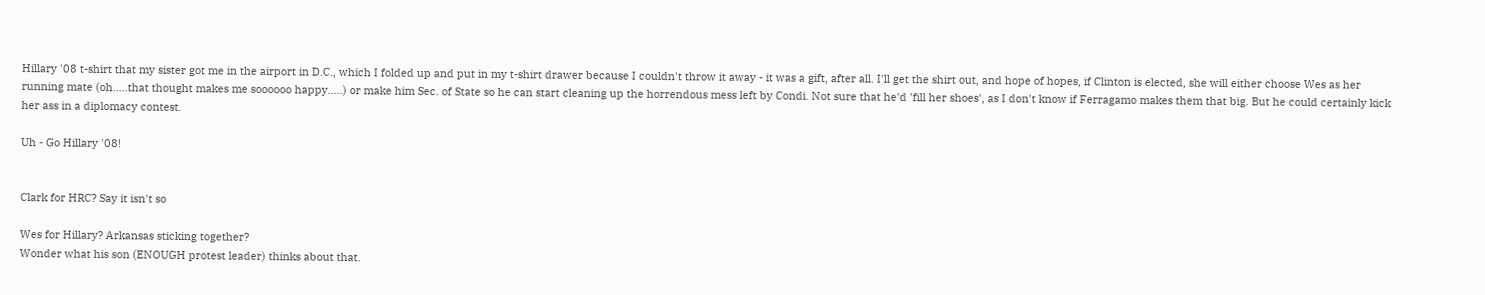Hillary '08 t-shirt that my sister got me in the airport in D.C., which I folded up and put in my t-shirt drawer because I couldn't throw it away - it was a gift, after all. I'll get the shirt out, and hope of hopes, if Clinton is elected, she will either choose Wes as her running mate (oh.....that thought makes me soooooo happy.....) or make him Sec. of State so he can start cleaning up the horrendous mess left by Condi. Not sure that he'd 'fill her shoes', as I don't know if Ferragamo makes them that big. But he could certainly kick her ass in a diplomacy contest.

Uh - Go Hillary '08!


Clark for HRC? Say it isn't so

Wes for Hillary? Arkansas sticking together?
Wonder what his son (ENOUGH protest leader) thinks about that.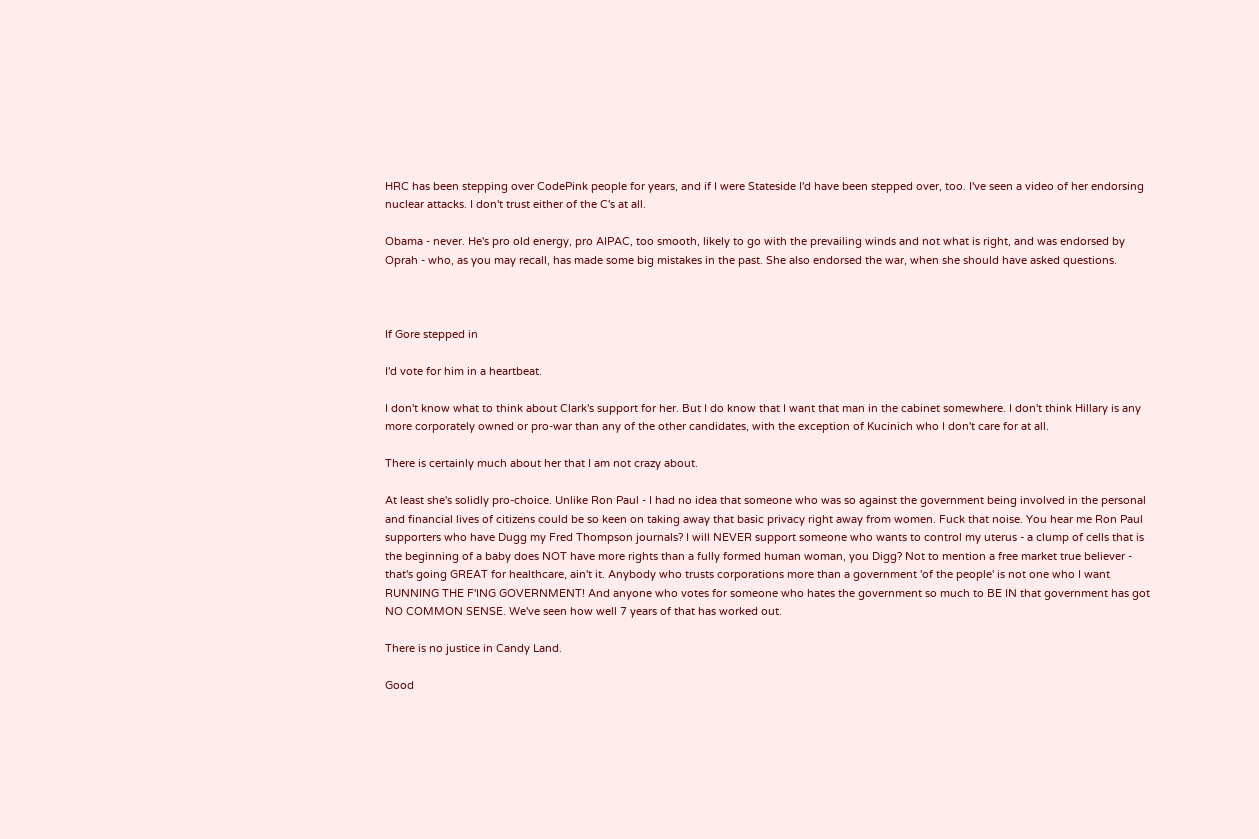HRC has been stepping over CodePink people for years, and if I were Stateside I'd have been stepped over, too. I've seen a video of her endorsing nuclear attacks. I don't trust either of the C's at all.

Obama - never. He's pro old energy, pro AIPAC, too smooth, likely to go with the prevailing winds and not what is right, and was endorsed by Oprah - who, as you may recall, has made some big mistakes in the past. She also endorsed the war, when she should have asked questions.



If Gore stepped in

I'd vote for him in a heartbeat.

I don't know what to think about Clark's support for her. But I do know that I want that man in the cabinet somewhere. I don't think Hillary is any more corporately owned or pro-war than any of the other candidates, with the exception of Kucinich who I don't care for at all.

There is certainly much about her that I am not crazy about.

At least she's solidly pro-choice. Unlike Ron Paul - I had no idea that someone who was so against the government being involved in the personal and financial lives of citizens could be so keen on taking away that basic privacy right away from women. Fuck that noise. You hear me Ron Paul supporters who have Dugg my Fred Thompson journals? I will NEVER support someone who wants to control my uterus - a clump of cells that is the beginning of a baby does NOT have more rights than a fully formed human woman, you Digg? Not to mention a free market true believer - that's going GREAT for healthcare, ain't it. Anybody who trusts corporations more than a government 'of the people' is not one who I want RUNNING THE F'ING GOVERNMENT! And anyone who votes for someone who hates the government so much to BE IN that government has got NO COMMON SENSE. We've seen how well 7 years of that has worked out.

There is no justice in Candy Land.

Good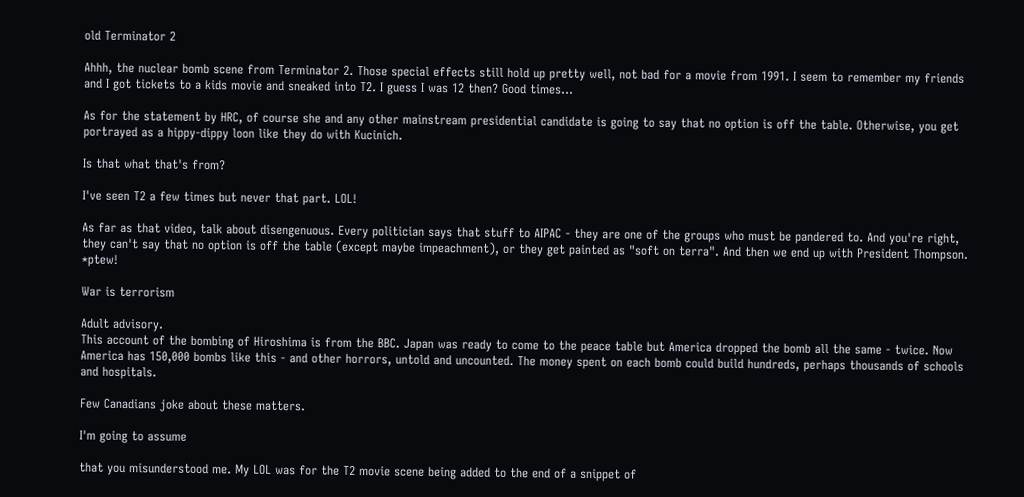old Terminator 2

Ahhh, the nuclear bomb scene from Terminator 2. Those special effects still hold up pretty well, not bad for a movie from 1991. I seem to remember my friends and I got tickets to a kids movie and sneaked into T2. I guess I was 12 then? Good times...

As for the statement by HRC, of course she and any other mainstream presidential candidate is going to say that no option is off the table. Otherwise, you get portrayed as a hippy-dippy loon like they do with Kucinich.

Is that what that's from?

I've seen T2 a few times but never that part. LOL!

As far as that video, talk about disengenuous. Every politician says that stuff to AIPAC - they are one of the groups who must be pandered to. And you're right, they can't say that no option is off the table (except maybe impeachment), or they get painted as "soft on terra". And then we end up with President Thompson. *ptew!

War is terrorism

Adult advisory.
This account of the bombing of Hiroshima is from the BBC. Japan was ready to come to the peace table but America dropped the bomb all the same - twice. Now America has 150,000 bombs like this - and other horrors, untold and uncounted. The money spent on each bomb could build hundreds, perhaps thousands of schools and hospitals.

Few Canadians joke about these matters.

I'm going to assume

that you misunderstood me. My LOL was for the T2 movie scene being added to the end of a snippet of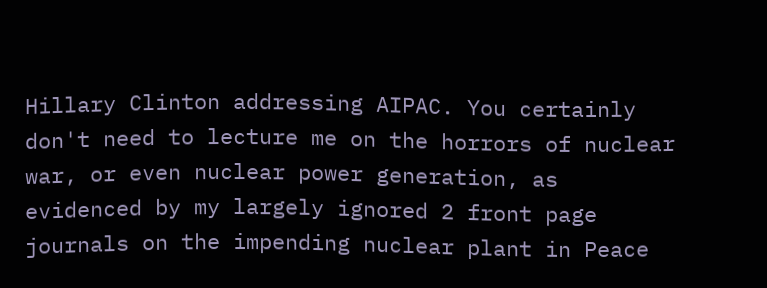Hillary Clinton addressing AIPAC. You certainly don't need to lecture me on the horrors of nuclear war, or even nuclear power generation, as evidenced by my largely ignored 2 front page journals on the impending nuclear plant in Peace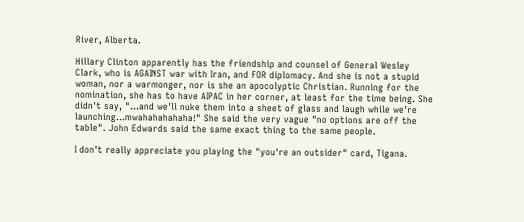River, Alberta.

Hillary Clinton apparently has the friendship and counsel of General Wesley Clark, who is AGAINST war with Iran, and FOR diplomacy. And she is not a stupid woman, nor a warmonger, nor is she an apocolyptic Christian. Running for the nomination, she has to have AIPAC in her corner, at least for the time being. She didn't say, "...and we'll nuke them into a sheet of glass and laugh while we're launching...mwahahahahaha!" She said the very vague "no options are off the table". John Edwards said the same exact thing to the same people.

I don't really appreciate you playing the "you're an outsider" card, Tigana.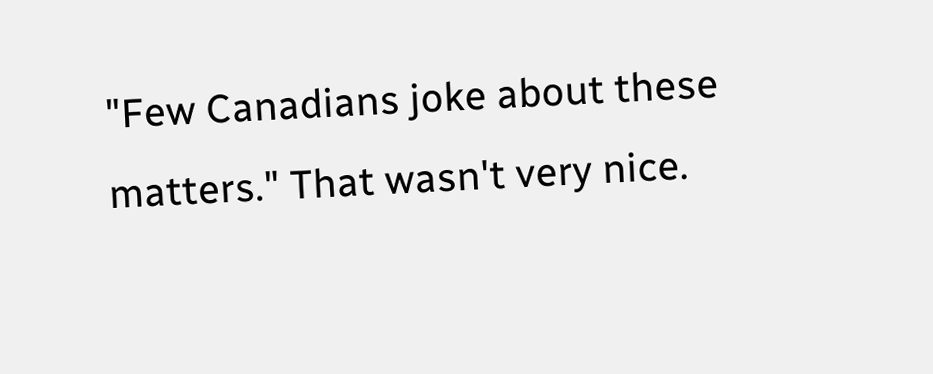"Few Canadians joke about these matters." That wasn't very nice.